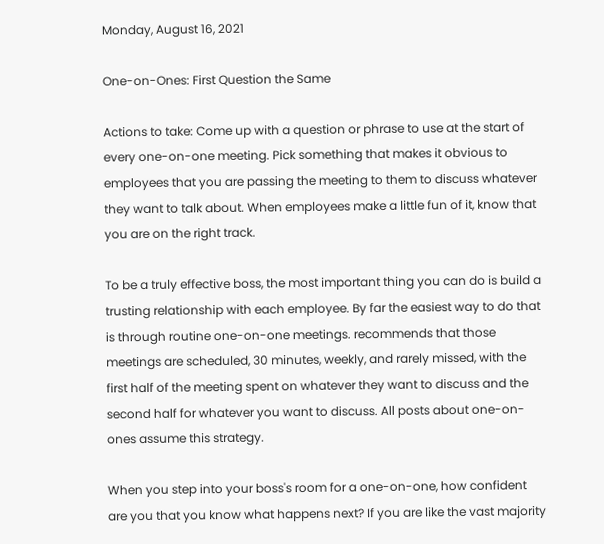Monday, August 16, 2021

One-on-Ones: First Question the Same

Actions to take: Come up with a question or phrase to use at the start of every one-on-one meeting. Pick something that makes it obvious to employees that you are passing the meeting to them to discuss whatever they want to talk about. When employees make a little fun of it, know that you are on the right track.

To be a truly effective boss, the most important thing you can do is build a trusting relationship with each employee. By far the easiest way to do that is through routine one-on-one meetings. recommends that those meetings are scheduled, 30 minutes, weekly, and rarely missed, with the first half of the meeting spent on whatever they want to discuss and the second half for whatever you want to discuss. All posts about one-on-ones assume this strategy.

When you step into your boss's room for a one-on-one, how confident are you that you know what happens next? If you are like the vast majority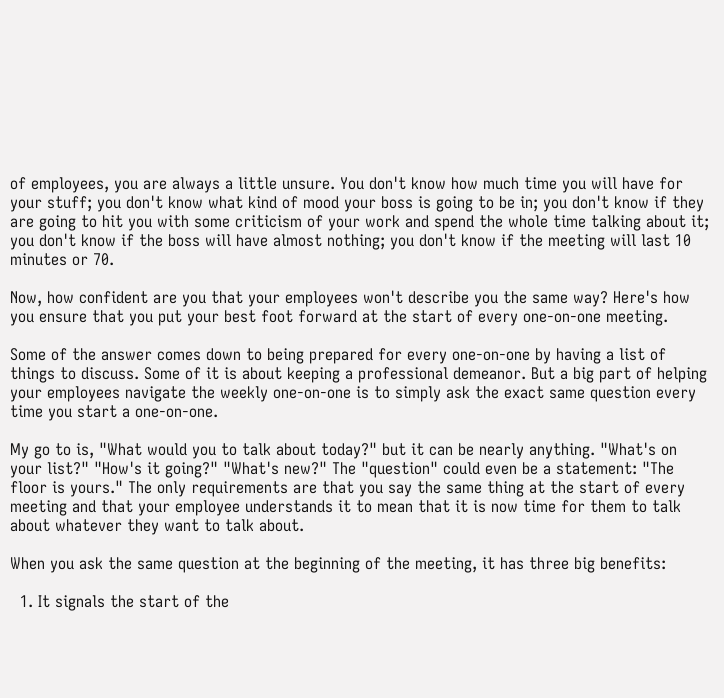of employees, you are always a little unsure. You don't know how much time you will have for your stuff; you don't know what kind of mood your boss is going to be in; you don't know if they are going to hit you with some criticism of your work and spend the whole time talking about it; you don't know if the boss will have almost nothing; you don't know if the meeting will last 10 minutes or 70.

Now, how confident are you that your employees won't describe you the same way? Here's how you ensure that you put your best foot forward at the start of every one-on-one meeting.

Some of the answer comes down to being prepared for every one-on-one by having a list of things to discuss. Some of it is about keeping a professional demeanor. But a big part of helping your employees navigate the weekly one-on-one is to simply ask the exact same question every time you start a one-on-one.

My go to is, "What would you to talk about today?" but it can be nearly anything. "What's on your list?" "How's it going?" "What's new?" The "question" could even be a statement: "The floor is yours." The only requirements are that you say the same thing at the start of every meeting and that your employee understands it to mean that it is now time for them to talk about whatever they want to talk about.

When you ask the same question at the beginning of the meeting, it has three big benefits:

  1. It signals the start of the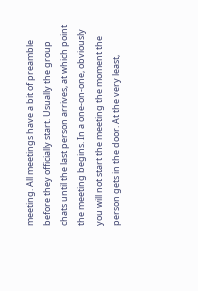meeting. All meetings have a bit of preamble before they officially start. Usually the group chats until the last person arrives, at which point the meeting begins. In a one-on-one, obviously you will not start the meeting the moment the person gets in the door. At the very least,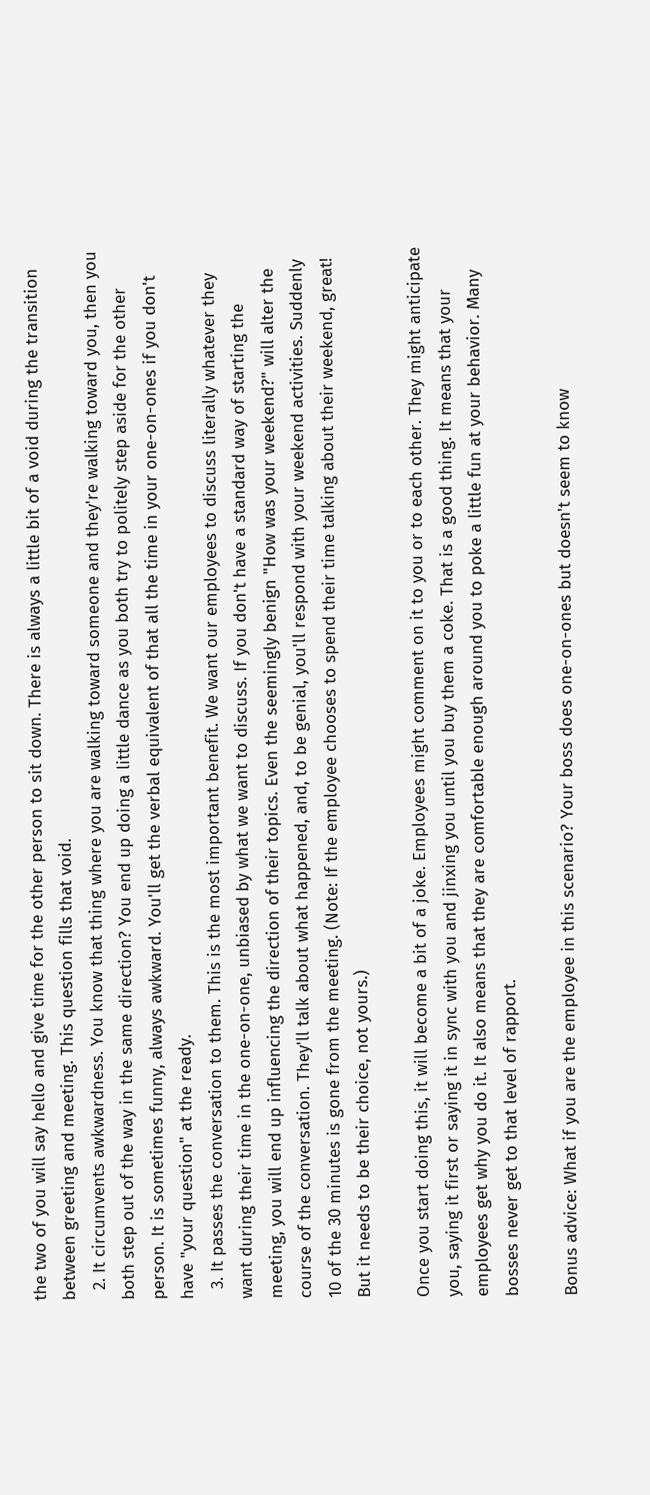the two of you will say hello and give time for the other person to sit down. There is always a little bit of a void during the transition between greeting and meeting. This question fills that void.
  2. It circumvents awkwardness. You know that thing where you are walking toward someone and they're walking toward you, then you both step out of the way in the same direction? You end up doing a little dance as you both try to politely step aside for the other person. It is sometimes funny, always awkward. You'll get the verbal equivalent of that all the time in your one-on-ones if you don't have "your question" at the ready.
  3. It passes the conversation to them. This is the most important benefit. We want our employees to discuss literally whatever they want during their time in the one-on-one, unbiased by what we want to discuss. If you don't have a standard way of starting the meeting, you will end up influencing the direction of their topics. Even the seemingly benign "How was your weekend?" will alter the course of the conversation. They'll talk about what happened, and, to be genial, you'll respond with your weekend activities. Suddenly 10 of the 30 minutes is gone from the meeting. (Note: If the employee chooses to spend their time talking about their weekend, great! But it needs to be their choice, not yours.)

Once you start doing this, it will become a bit of a joke. Employees might comment on it to you or to each other. They might anticipate you, saying it first or saying it in sync with you and jinxing you until you buy them a coke. That is a good thing. It means that your employees get why you do it. It also means that they are comfortable enough around you to poke a little fun at your behavior. Many bosses never get to that level of rapport.

Bonus advice: What if you are the employee in this scenario? Your boss does one-on-ones but doesn't seem to know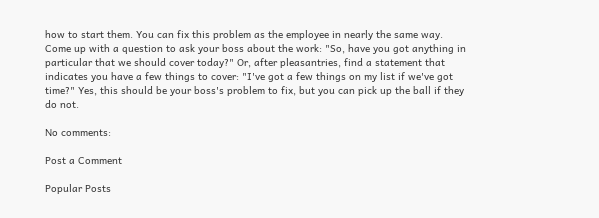how to start them. You can fix this problem as the employee in nearly the same way. Come up with a question to ask your boss about the work: "So, have you got anything in particular that we should cover today?" Or, after pleasantries, find a statement that indicates you have a few things to cover: "I've got a few things on my list if we've got time?" Yes, this should be your boss's problem to fix, but you can pick up the ball if they do not.

No comments:

Post a Comment

Popular Posts